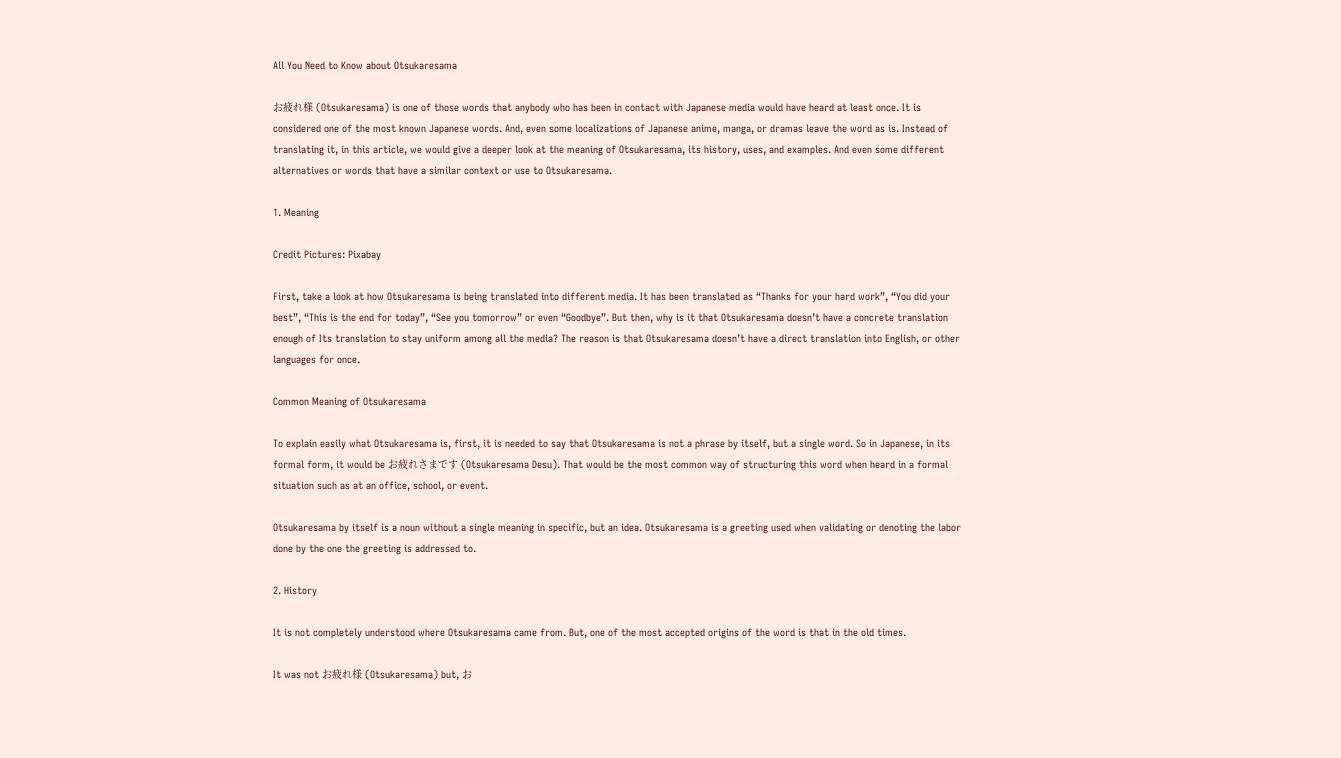All You Need to Know about Otsukaresama

お疲れ様 (Otsukaresama) is one of those words that anybody who has been in contact with Japanese media would have heard at least once. It is considered one of the most known Japanese words. And, even some localizations of Japanese anime, manga, or dramas leave the word as is. Instead of translating it, in this article, we would give a deeper look at the meaning of Otsukaresama, its history, uses, and examples. And even some different alternatives or words that have a similar context or use to Otsukaresama.

1. Meaning

Credit Pictures: Pixabay

First, take a look at how Otsukaresama is being translated into different media. It has been translated as “Thanks for your hard work”, “You did your best”, “This is the end for today”, “See you tomorrow” or even “Goodbye”. But then, why is it that Otsukaresama doesn’t have a concrete translation enough of Its translation to stay uniform among all the media? The reason is that Otsukaresama doesn’t have a direct translation into English, or other languages for once.

Common Meaning of Otsukaresama

To explain easily what Otsukaresama is, first, it is needed to say that Otsukaresama is not a phrase by itself, but a single word. So in Japanese, in its formal form, it would be お疲れさまです (Otsukaresama Desu). That would be the most common way of structuring this word when heard in a formal situation such as at an office, school, or event.

Otsukaresama by itself is a noun without a single meaning in specific, but an idea. Otsukaresama is a greeting used when validating or denoting the labor done by the one the greeting is addressed to.

2. History

It is not completely understood where Otsukaresama came from. But, one of the most accepted origins of the word is that in the old times.

It was not お疲れ様 (Otsukaresama) but, お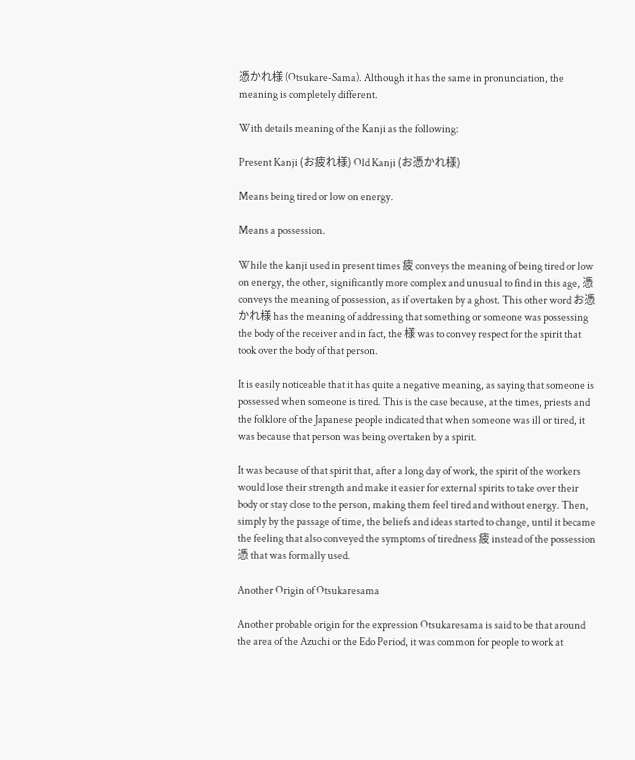憑かれ様 (Otsukare-Sama). Although it has the same in pronunciation, the meaning is completely different.

With details meaning of the Kanji as the following:

Present Kanji (お疲れ様) Old Kanji (お憑かれ様)

Means being tired or low on energy.

Means a possession.

While the kanji used in present times 疲 conveys the meaning of being tired or low on energy, the other, significantly more complex and unusual to find in this age, 憑 conveys the meaning of possession, as if overtaken by a ghost. This other word お憑かれ様 has the meaning of addressing that something or someone was possessing the body of the receiver and in fact, the 様 was to convey respect for the spirit that took over the body of that person.

It is easily noticeable that it has quite a negative meaning, as saying that someone is possessed when someone is tired. This is the case because, at the times, priests and the folklore of the Japanese people indicated that when someone was ill or tired, it was because that person was being overtaken by a spirit.

It was because of that spirit that, after a long day of work, the spirit of the workers would lose their strength and make it easier for external spirits to take over their body or stay close to the person, making them feel tired and without energy. Then, simply by the passage of time, the beliefs and ideas started to change, until it became the feeling that also conveyed the symptoms of tiredness 疲 instead of the possession 憑 that was formally used.

Another Origin of Otsukaresama

Another probable origin for the expression Otsukaresama is said to be that around the area of the Azuchi or the Edo Period, it was common for people to work at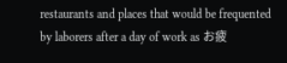restaurants and places that would be frequented by laborers after a day of work as お疲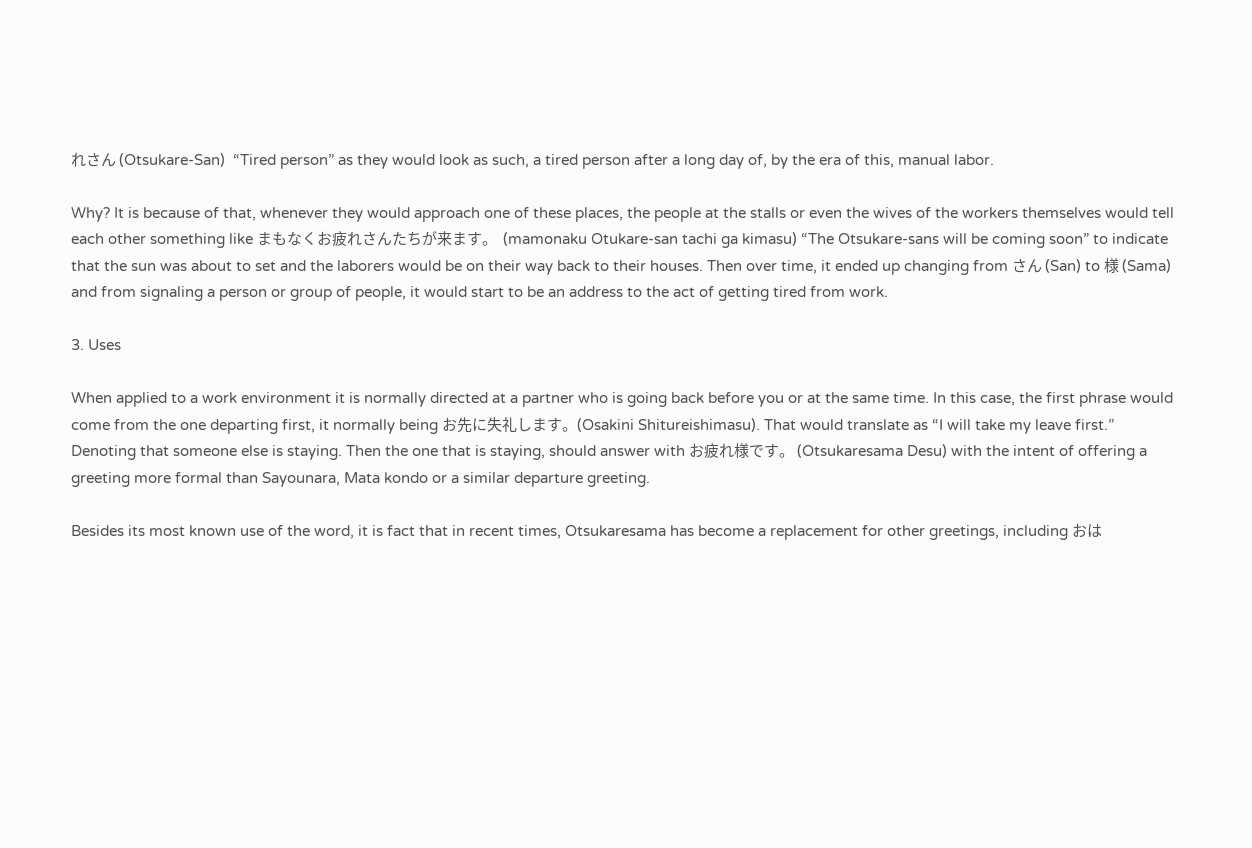れさん (Otsukare-San)  “Tired person” as they would look as such, a tired person after a long day of, by the era of this, manual labor.

Why? It is because of that, whenever they would approach one of these places, the people at the stalls or even the wives of the workers themselves would tell each other something like まもなくお疲れさんたちが来ます。  (mamonaku Otukare-san tachi ga kimasu) “The Otsukare-sans will be coming soon” to indicate that the sun was about to set and the laborers would be on their way back to their houses. Then over time, it ended up changing from さん (San) to 様 (Sama) and from signaling a person or group of people, it would start to be an address to the act of getting tired from work.

3. Uses

When applied to a work environment it is normally directed at a partner who is going back before you or at the same time. In this case, the first phrase would come from the one departing first, it normally being お先に失礼します。(Osakini Shitureishimasu). That would translate as “I will take my leave first.” Denoting that someone else is staying. Then the one that is staying, should answer with お疲れ様です。 (Otsukaresama Desu) with the intent of offering a greeting more formal than Sayounara, Mata kondo or a similar departure greeting.

Besides its most known use of the word, it is fact that in recent times, Otsukaresama has become a replacement for other greetings, including おは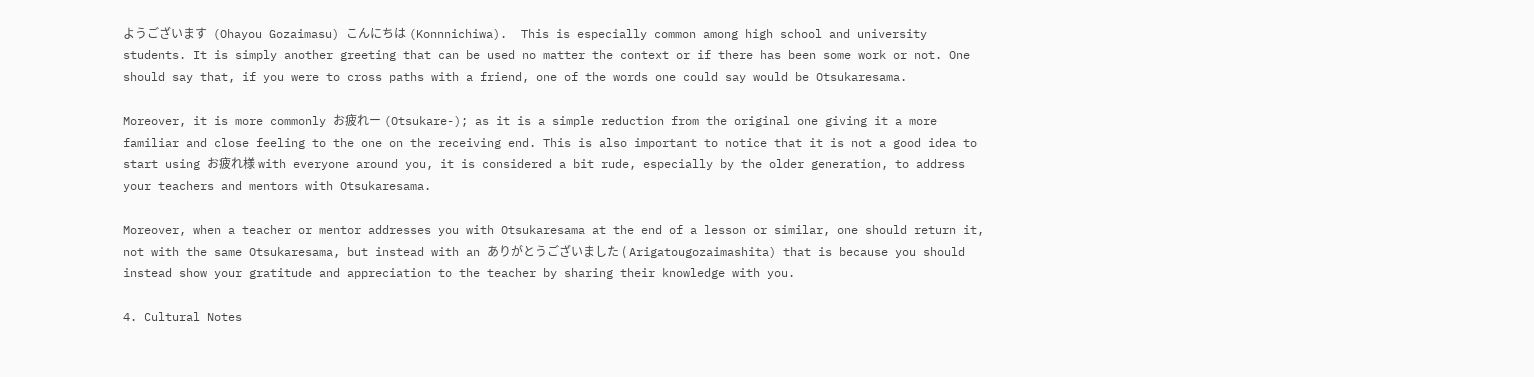ようございます  (Ohayou Gozaimasu) こんにちは (Konnnichiwa).  This is especially common among high school and university students. It is simply another greeting that can be used no matter the context or if there has been some work or not. One should say that, if you were to cross paths with a friend, one of the words one could say would be Otsukaresama.

Moreover, it is more commonly お疲れー (Otsukare-); as it is a simple reduction from the original one giving it a more familiar and close feeling to the one on the receiving end. This is also important to notice that it is not a good idea to start using お疲れ様 with everyone around you, it is considered a bit rude, especially by the older generation, to address your teachers and mentors with Otsukaresama.

Moreover, when a teacher or mentor addresses you with Otsukaresama at the end of a lesson or similar, one should return it, not with the same Otsukaresama, but instead with an ありがとうございました ( Arigatougozaimashita) that is because you should instead show your gratitude and appreciation to the teacher by sharing their knowledge with you.

4. Cultural Notes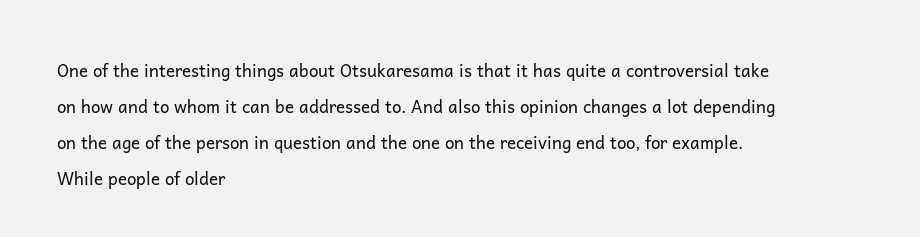One of the interesting things about Otsukaresama is that it has quite a controversial take on how and to whom it can be addressed to. And also this opinion changes a lot depending on the age of the person in question and the one on the receiving end too, for example. While people of older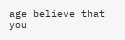age believe that you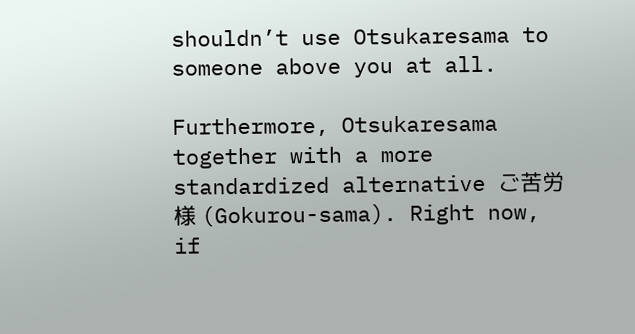shouldn’t use Otsukaresama to someone above you at all.

Furthermore, Otsukaresama together with a more standardized alternative ご苦労様 (Gokurou-sama). Right now, if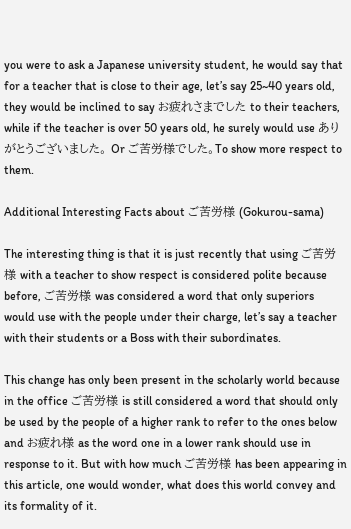you were to ask a Japanese university student, he would say that for a teacher that is close to their age, let’s say 25~40 years old, they would be inclined to say お疲れさまでした to their teachers, while if the teacher is over 50 years old, he surely would use ありがとうございました。 Or ご苦労様でした。To show more respect to them.

Additional Interesting Facts about ご苦労様 (Gokurou-sama)

The interesting thing is that it is just recently that using ご苦労様 with a teacher to show respect is considered polite because before, ご苦労様 was considered a word that only superiors would use with the people under their charge, let’s say a teacher with their students or a Boss with their subordinates.

This change has only been present in the scholarly world because in the office ご苦労様 is still considered a word that should only be used by the people of a higher rank to refer to the ones below and お疲れ様 as the word one in a lower rank should use in response to it. But with how much ご苦労様 has been appearing in this article, one would wonder, what does this world convey and its formality of it.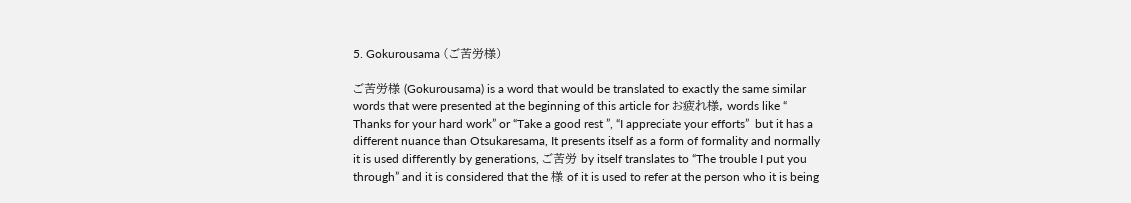5. Gokurousama (ご苦労様)

ご苦労様 (Gokurousama) is a word that would be translated to exactly the same similar words that were presented at the beginning of this article for お疲れ様, words like “ Thanks for your hard work” or “Take a good rest ”, “I appreciate your efforts”  but it has a different nuance than Otsukaresama, It presents itself as a form of formality and normally it is used differently by generations, ご苦労 by itself translates to “The trouble I put you through” and it is considered that the 様 of it is used to refer at the person who it is being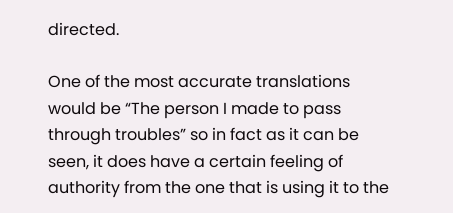directed.

One of the most accurate translations would be “The person I made to pass through troubles” so in fact as it can be seen, it does have a certain feeling of authority from the one that is using it to the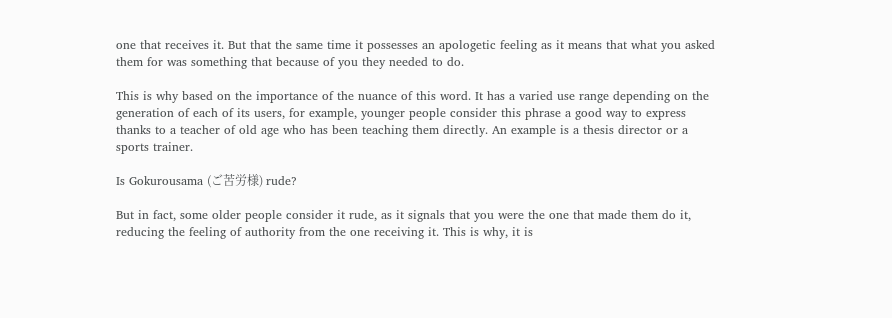one that receives it. But that the same time it possesses an apologetic feeling as it means that what you asked them for was something that because of you they needed to do.

This is why based on the importance of the nuance of this word. It has a varied use range depending on the generation of each of its users, for example, younger people consider this phrase a good way to express thanks to a teacher of old age who has been teaching them directly. An example is a thesis director or a sports trainer.

Is Gokurousama (ご苦労様) rude?

But in fact, some older people consider it rude, as it signals that you were the one that made them do it, reducing the feeling of authority from the one receiving it. This is why, it is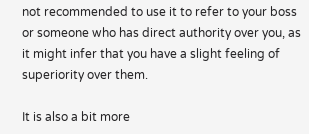not recommended to use it to refer to your boss or someone who has direct authority over you, as it might infer that you have a slight feeling of superiority over them.

It is also a bit more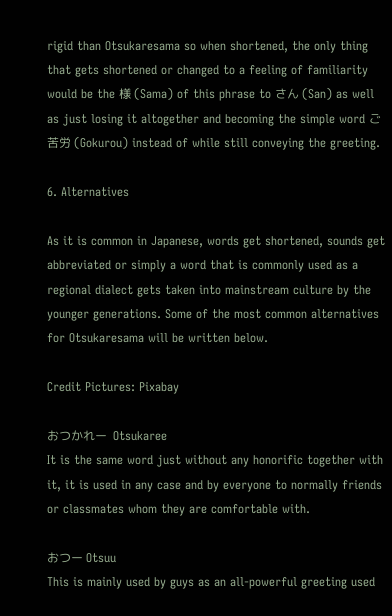rigid than Otsukaresama so when shortened, the only thing that gets shortened or changed to a feeling of familiarity would be the 様 (Sama) of this phrase to さん (San) as well as just losing it altogether and becoming the simple word ご苦労 (Gokurou) instead of while still conveying the greeting.

6. Alternatives

As it is common in Japanese, words get shortened, sounds get abbreviated or simply a word that is commonly used as a regional dialect gets taken into mainstream culture by the younger generations. Some of the most common alternatives for Otsukaresama will be written below.

Credit Pictures: Pixabay

おつかれー  Otsukaree
It is the same word just without any honorific together with it, it is used in any case and by everyone to normally friends or classmates whom they are comfortable with.

おつー Otsuu
This is mainly used by guys as an all-powerful greeting used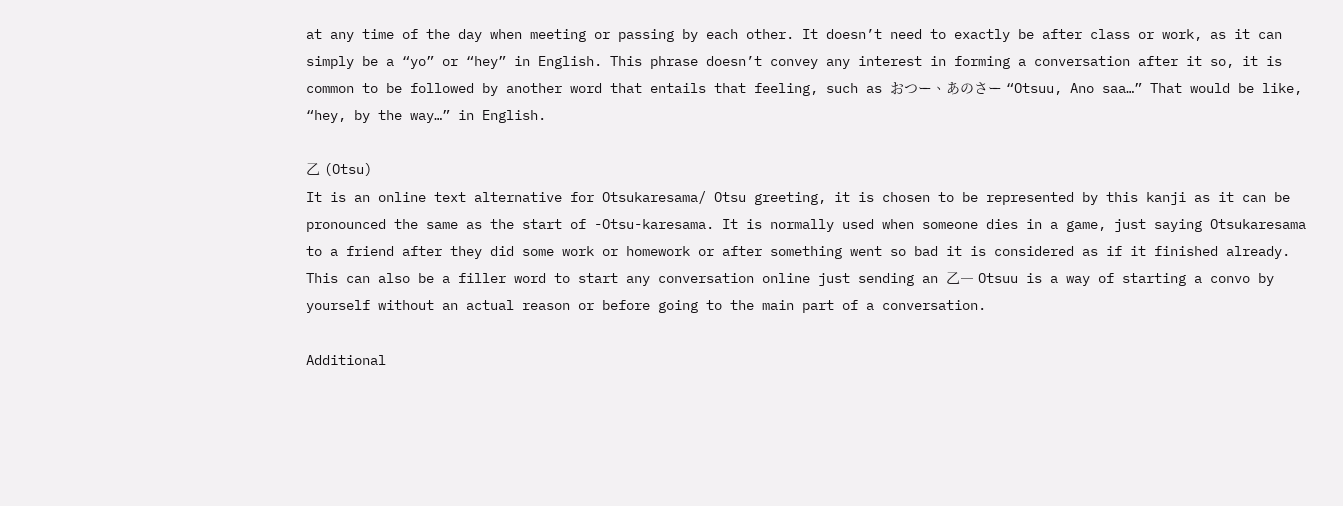at any time of the day when meeting or passing by each other. It doesn’t need to exactly be after class or work, as it can simply be a “yo” or “hey” in English. This phrase doesn’t convey any interest in forming a conversation after it so, it is common to be followed by another word that entails that feeling, such as おつー、あのさー “Otsuu, Ano saa…” That would be like, “hey, by the way…” in English.

乙 (Otsu)
It is an online text alternative for Otsukaresama/ Otsu greeting, it is chosen to be represented by this kanji as it can be pronounced the same as the start of -Otsu-karesama. It is normally used when someone dies in a game, just saying Otsukaresama to a friend after they did some work or homework or after something went so bad it is considered as if it finished already. This can also be a filler word to start any conversation online just sending an 乙― Otsuu is a way of starting a convo by yourself without an actual reason or before going to the main part of a conversation.

Additional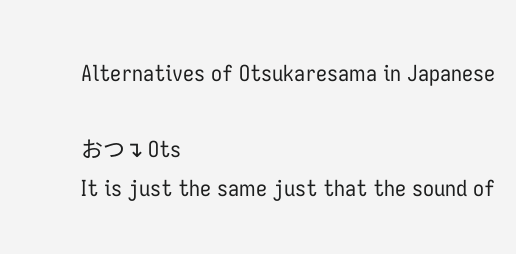Alternatives of Otsukaresama in Japanese

おつ↴ Ots
It is just the same just that the sound of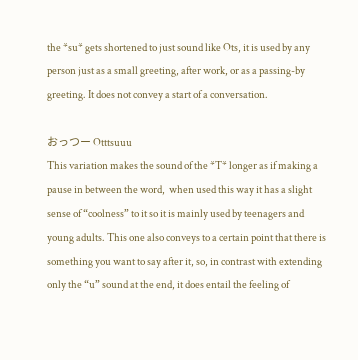the *su* gets shortened to just sound like Ots, it is used by any person just as a small greeting, after work, or as a passing-by greeting. It does not convey a start of a conversation.

おっつー Otttsuuu
This variation makes the sound of the *T* longer as if making a pause in between the word,  when used this way it has a slight sense of “coolness” to it so it is mainly used by teenagers and young adults. This one also conveys to a certain point that there is something you want to say after it, so, in contrast with extending only the “u” sound at the end, it does entail the feeling of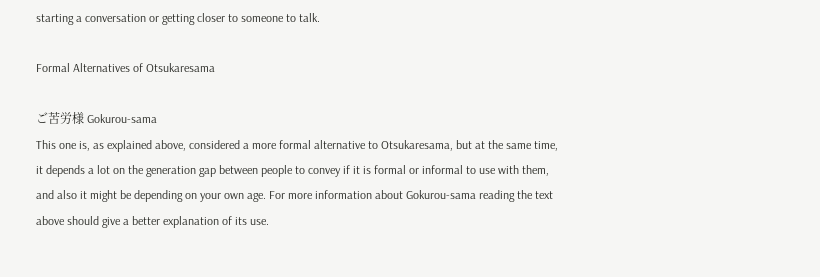starting a conversation or getting closer to someone to talk.

Formal Alternatives of Otsukaresama

ご苦労様 Gokurou-sama
This one is, as explained above, considered a more formal alternative to Otsukaresama, but at the same time, it depends a lot on the generation gap between people to convey if it is formal or informal to use with them, and also it might be depending on your own age. For more information about Gokurou-sama reading the text above should give a better explanation of its use.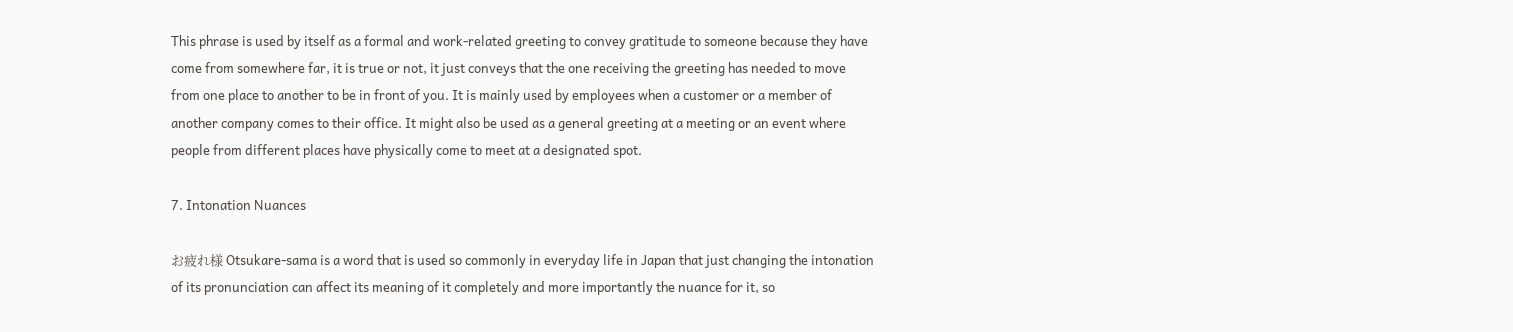This phrase is used by itself as a formal and work-related greeting to convey gratitude to someone because they have come from somewhere far, it is true or not, it just conveys that the one receiving the greeting has needed to move from one place to another to be in front of you. It is mainly used by employees when a customer or a member of another company comes to their office. It might also be used as a general greeting at a meeting or an event where people from different places have physically come to meet at a designated spot.

7. Intonation Nuances

お疲れ様 Otsukare-sama is a word that is used so commonly in everyday life in Japan that just changing the intonation of its pronunciation can affect its meaning of it completely and more importantly the nuance for it, so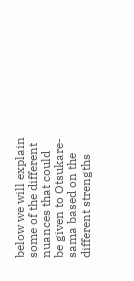below we will explain some of the different nuances that could be given to Otsukare-sama based on the different strengths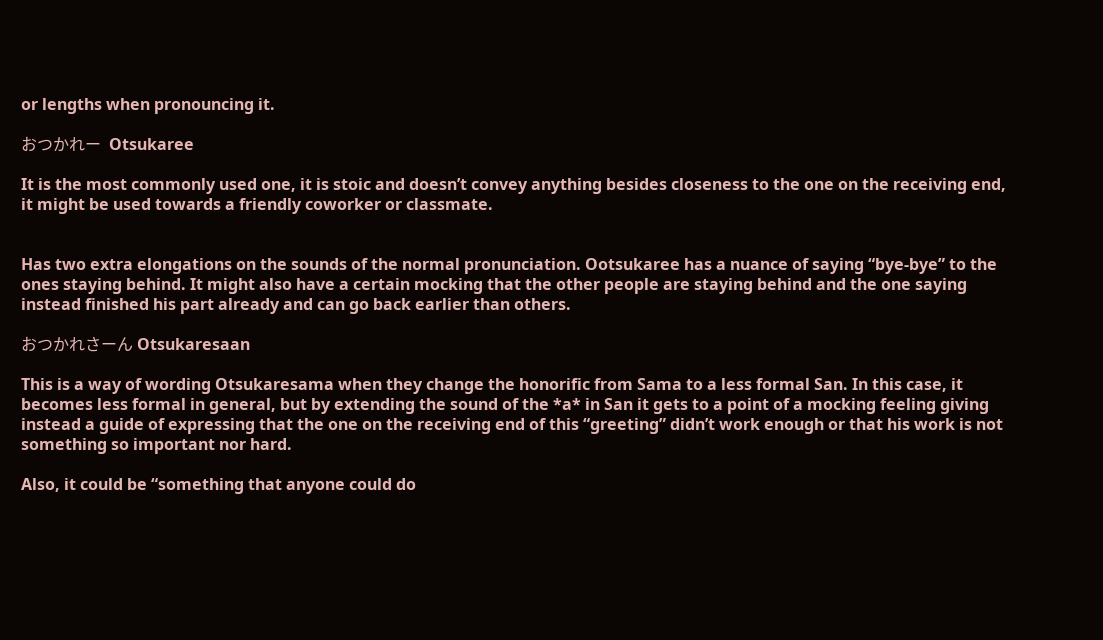or lengths when pronouncing it.

おつかれー  Otsukaree

It is the most commonly used one, it is stoic and doesn’t convey anything besides closeness to the one on the receiving end, it might be used towards a friendly coworker or classmate.


Has two extra elongations on the sounds of the normal pronunciation. Ootsukaree has a nuance of saying “bye-bye” to the ones staying behind. It might also have a certain mocking that the other people are staying behind and the one saying instead finished his part already and can go back earlier than others.

おつかれさーん Otsukaresaan

This is a way of wording Otsukaresama when they change the honorific from Sama to a less formal San. In this case, it becomes less formal in general, but by extending the sound of the *a* in San it gets to a point of a mocking feeling giving instead a guide of expressing that the one on the receiving end of this “greeting” didn’t work enough or that his work is not something so important nor hard.

Also, it could be “something that anyone could do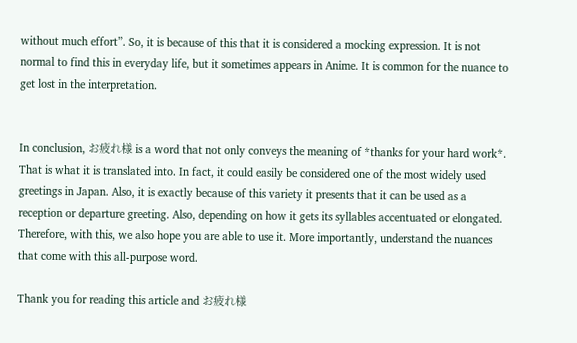without much effort”. So, it is because of this that it is considered a mocking expression. It is not normal to find this in everyday life, but it sometimes appears in Anime. It is common for the nuance to get lost in the interpretation.


In conclusion, お疲れ様 is a word that not only conveys the meaning of *thanks for your hard work*. That is what it is translated into. In fact, it could easily be considered one of the most widely used greetings in Japan. Also, it is exactly because of this variety it presents that it can be used as a reception or departure greeting. Also, depending on how it gets its syllables accentuated or elongated. Therefore, with this, we also hope you are able to use it. More importantly, understand the nuances that come with this all-purpose word.

Thank you for reading this article and お疲れ様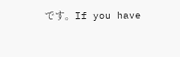です。If you have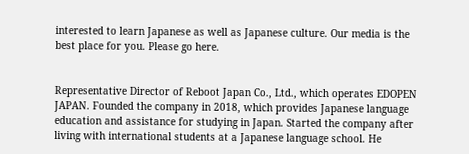interested to learn Japanese as well as Japanese culture. Our media is the best place for you. Please go here.


Representative Director of Reboot Japan Co., Ltd., which operates EDOPEN JAPAN. Founded the company in 2018, which provides Japanese language education and assistance for studying in Japan. Started the company after living with international students at a Japanese language school. He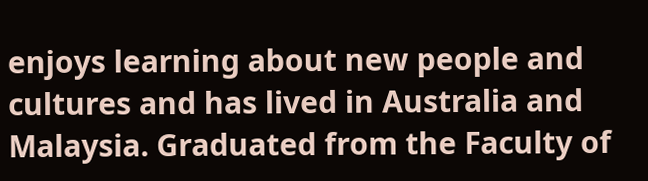enjoys learning about new people and cultures and has lived in Australia and Malaysia. Graduated from the Faculty of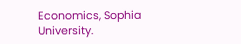Economics, Sophia University.